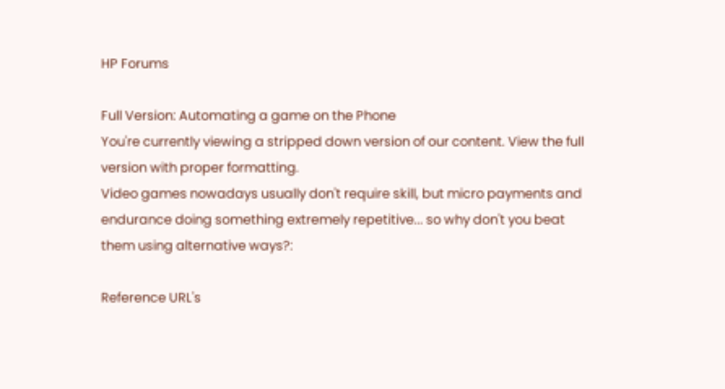HP Forums

Full Version: Automating a game on the Phone
You're currently viewing a stripped down version of our content. View the full version with proper formatting.
Video games nowadays usually don't require skill, but micro payments and endurance doing something extremely repetitive... so why don't you beat them using alternative ways?:

Reference URL's